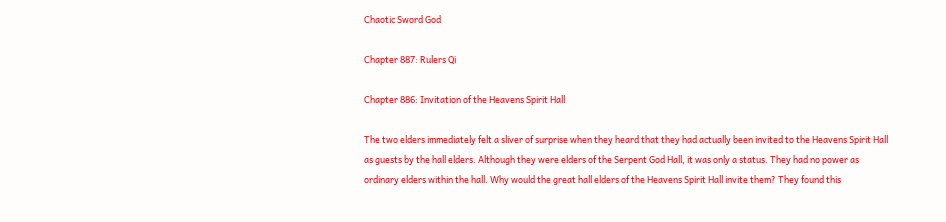Chaotic Sword God

Chapter 887: Rulers Qi

Chapter 886: Invitation of the Heavens Spirit Hall

The two elders immediately felt a sliver of surprise when they heard that they had actually been invited to the Heavens Spirit Hall as guests by the hall elders. Although they were elders of the Serpent God Hall, it was only a status. They had no power as ordinary elders within the hall. Why would the great hall elders of the Heavens Spirit Hall invite them? They found this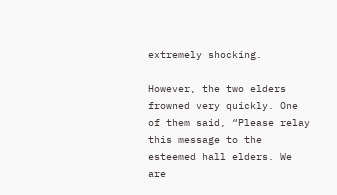extremely shocking.

However, the two elders frowned very quickly. One of them said, “Please relay this message to the esteemed hall elders. We are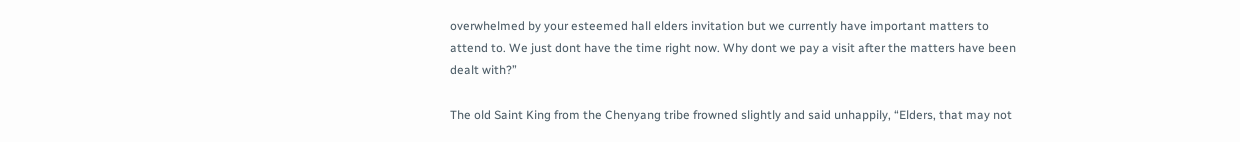overwhelmed by your esteemed hall elders invitation but we currently have important matters to attend to. We just dont have the time right now. Why dont we pay a visit after the matters have been dealt with?”

The old Saint King from the Chenyang tribe frowned slightly and said unhappily, “Elders, that may not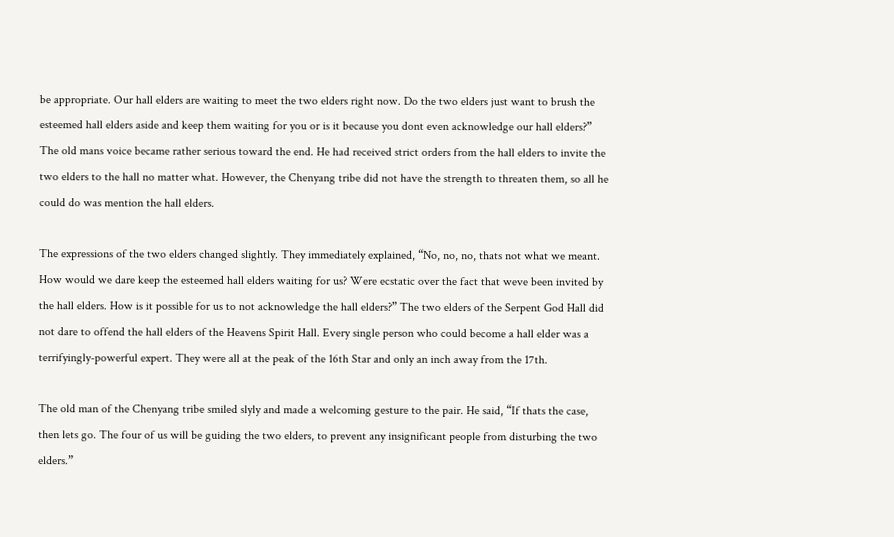be appropriate. Our hall elders are waiting to meet the two elders right now. Do the two elders just want to brush the esteemed hall elders aside and keep them waiting for you or is it because you dont even acknowledge our hall elders?” The old mans voice became rather serious toward the end. He had received strict orders from the hall elders to invite the two elders to the hall no matter what. However, the Chenyang tribe did not have the strength to threaten them, so all he could do was mention the hall elders.

The expressions of the two elders changed slightly. They immediately explained, “No, no, no, thats not what we meant. How would we dare keep the esteemed hall elders waiting for us? Were ecstatic over the fact that weve been invited by the hall elders. How is it possible for us to not acknowledge the hall elders?” The two elders of the Serpent God Hall did not dare to offend the hall elders of the Heavens Spirit Hall. Every single person who could become a hall elder was a terrifyingly-powerful expert. They were all at the peak of the 16th Star and only an inch away from the 17th.

The old man of the Chenyang tribe smiled slyly and made a welcoming gesture to the pair. He said, “If thats the case, then lets go. The four of us will be guiding the two elders, to prevent any insignificant people from disturbing the two elders.”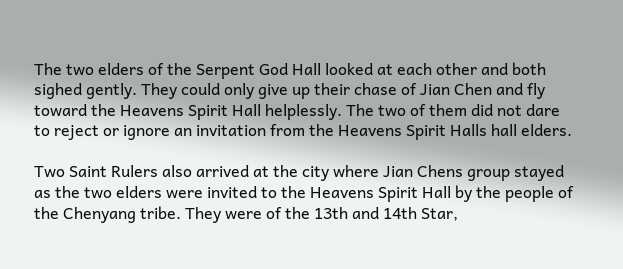The two elders of the Serpent God Hall looked at each other and both sighed gently. They could only give up their chase of Jian Chen and fly toward the Heavens Spirit Hall helplessly. The two of them did not dare to reject or ignore an invitation from the Heavens Spirit Halls hall elders.

Two Saint Rulers also arrived at the city where Jian Chens group stayed as the two elders were invited to the Heavens Spirit Hall by the people of the Chenyang tribe. They were of the 13th and 14th Star,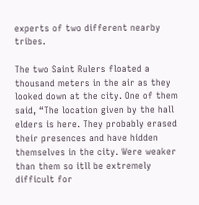experts of two different nearby tribes.

The two Saint Rulers floated a thousand meters in the air as they looked down at the city. One of them said, “The location given by the hall elders is here. They probably erased their presences and have hidden themselves in the city. Were weaker than them so itll be extremely difficult for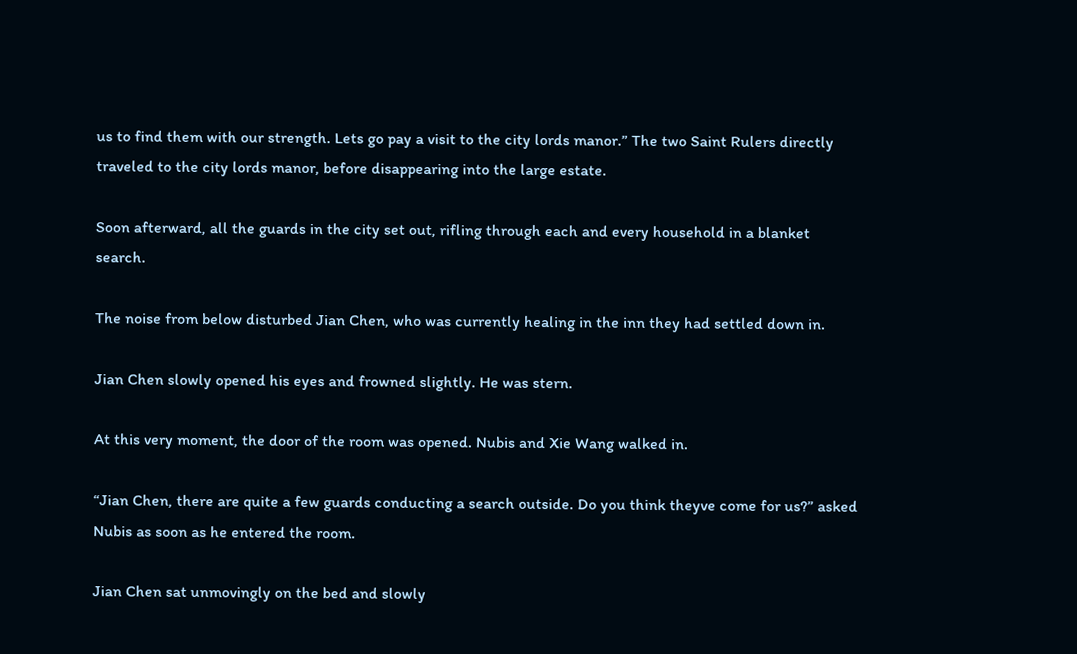us to find them with our strength. Lets go pay a visit to the city lords manor.” The two Saint Rulers directly traveled to the city lords manor, before disappearing into the large estate.

Soon afterward, all the guards in the city set out, rifling through each and every household in a blanket search.

The noise from below disturbed Jian Chen, who was currently healing in the inn they had settled down in.

Jian Chen slowly opened his eyes and frowned slightly. He was stern.

At this very moment, the door of the room was opened. Nubis and Xie Wang walked in.

“Jian Chen, there are quite a few guards conducting a search outside. Do you think theyve come for us?” asked Nubis as soon as he entered the room.

Jian Chen sat unmovingly on the bed and slowly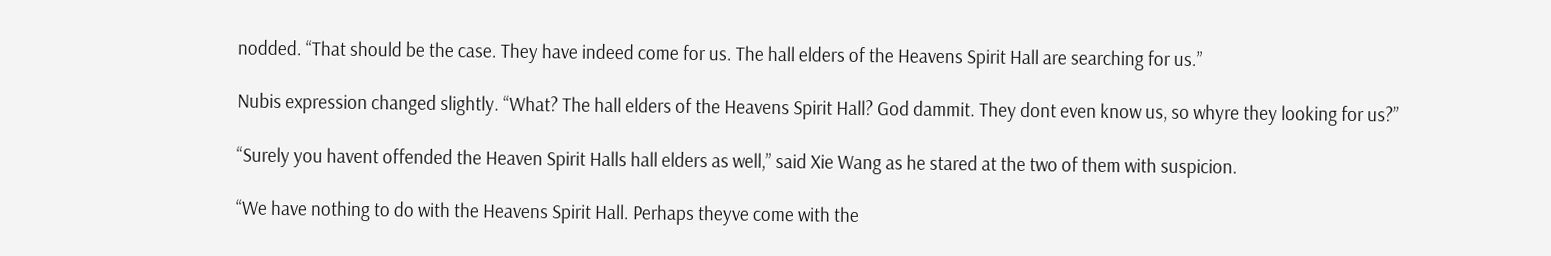nodded. “That should be the case. They have indeed come for us. The hall elders of the Heavens Spirit Hall are searching for us.”

Nubis expression changed slightly. “What? The hall elders of the Heavens Spirit Hall? God dammit. They dont even know us, so whyre they looking for us?”

“Surely you havent offended the Heaven Spirit Halls hall elders as well,” said Xie Wang as he stared at the two of them with suspicion.

“We have nothing to do with the Heavens Spirit Hall. Perhaps theyve come with the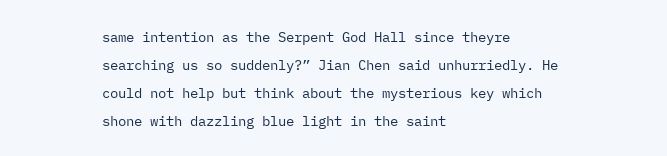same intention as the Serpent God Hall since theyre searching us so suddenly?” Jian Chen said unhurriedly. He could not help but think about the mysterious key which shone with dazzling blue light in the saint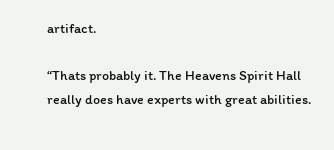artifact.

“Thats probably it. The Heavens Spirit Hall really does have experts with great abilities.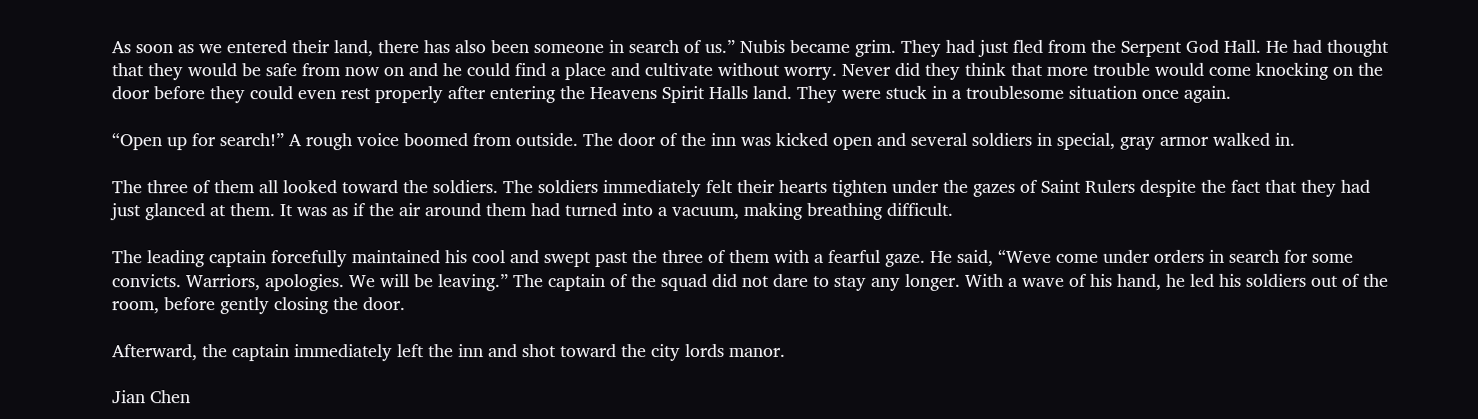As soon as we entered their land, there has also been someone in search of us.” Nubis became grim. They had just fled from the Serpent God Hall. He had thought that they would be safe from now on and he could find a place and cultivate without worry. Never did they think that more trouble would come knocking on the door before they could even rest properly after entering the Heavens Spirit Halls land. They were stuck in a troublesome situation once again.

“Open up for search!” A rough voice boomed from outside. The door of the inn was kicked open and several soldiers in special, gray armor walked in.

The three of them all looked toward the soldiers. The soldiers immediately felt their hearts tighten under the gazes of Saint Rulers despite the fact that they had just glanced at them. It was as if the air around them had turned into a vacuum, making breathing difficult.

The leading captain forcefully maintained his cool and swept past the three of them with a fearful gaze. He said, “Weve come under orders in search for some convicts. Warriors, apologies. We will be leaving.” The captain of the squad did not dare to stay any longer. With a wave of his hand, he led his soldiers out of the room, before gently closing the door.

Afterward, the captain immediately left the inn and shot toward the city lords manor.

Jian Chen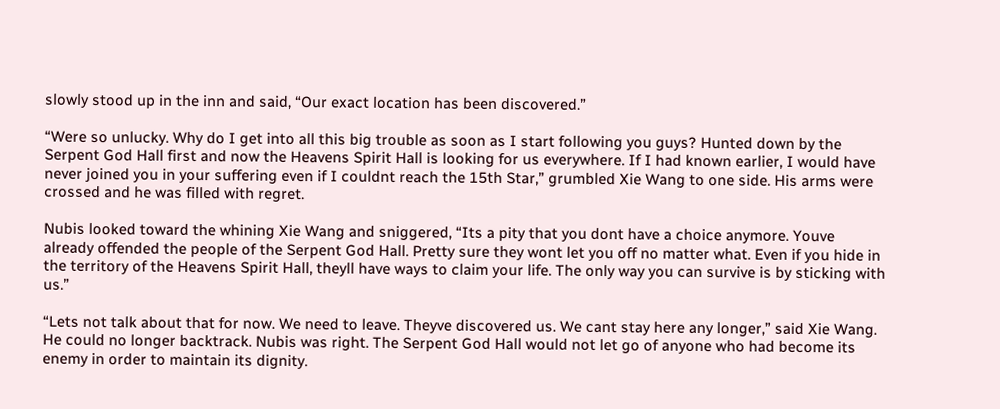slowly stood up in the inn and said, “Our exact location has been discovered.”

“Were so unlucky. Why do I get into all this big trouble as soon as I start following you guys? Hunted down by the Serpent God Hall first and now the Heavens Spirit Hall is looking for us everywhere. If I had known earlier, I would have never joined you in your suffering even if I couldnt reach the 15th Star,” grumbled Xie Wang to one side. His arms were crossed and he was filled with regret.

Nubis looked toward the whining Xie Wang and sniggered, “Its a pity that you dont have a choice anymore. Youve already offended the people of the Serpent God Hall. Pretty sure they wont let you off no matter what. Even if you hide in the territory of the Heavens Spirit Hall, theyll have ways to claim your life. The only way you can survive is by sticking with us.”

“Lets not talk about that for now. We need to leave. Theyve discovered us. We cant stay here any longer,” said Xie Wang. He could no longer backtrack. Nubis was right. The Serpent God Hall would not let go of anyone who had become its enemy in order to maintain its dignity.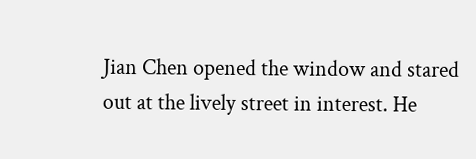Jian Chen opened the window and stared out at the lively street in interest. He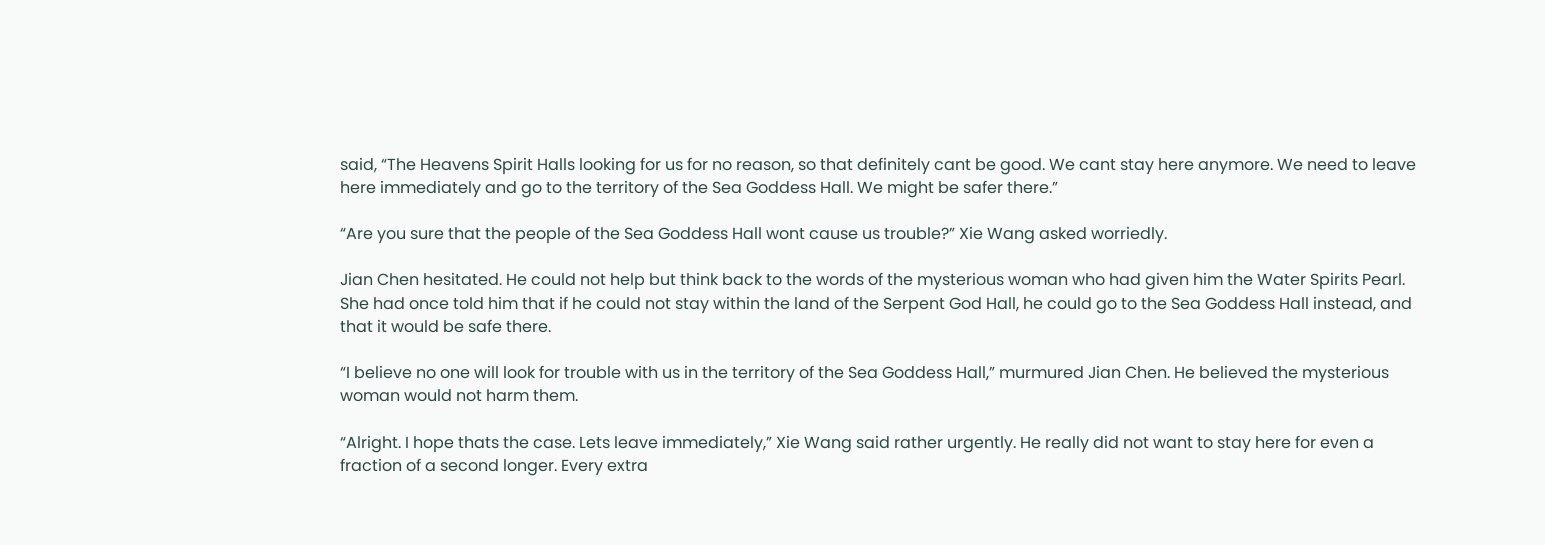said, “The Heavens Spirit Halls looking for us for no reason, so that definitely cant be good. We cant stay here anymore. We need to leave here immediately and go to the territory of the Sea Goddess Hall. We might be safer there.”

“Are you sure that the people of the Sea Goddess Hall wont cause us trouble?” Xie Wang asked worriedly.

Jian Chen hesitated. He could not help but think back to the words of the mysterious woman who had given him the Water Spirits Pearl. She had once told him that if he could not stay within the land of the Serpent God Hall, he could go to the Sea Goddess Hall instead, and that it would be safe there.

“I believe no one will look for trouble with us in the territory of the Sea Goddess Hall,” murmured Jian Chen. He believed the mysterious woman would not harm them.

“Alright. I hope thats the case. Lets leave immediately,” Xie Wang said rather urgently. He really did not want to stay here for even a fraction of a second longer. Every extra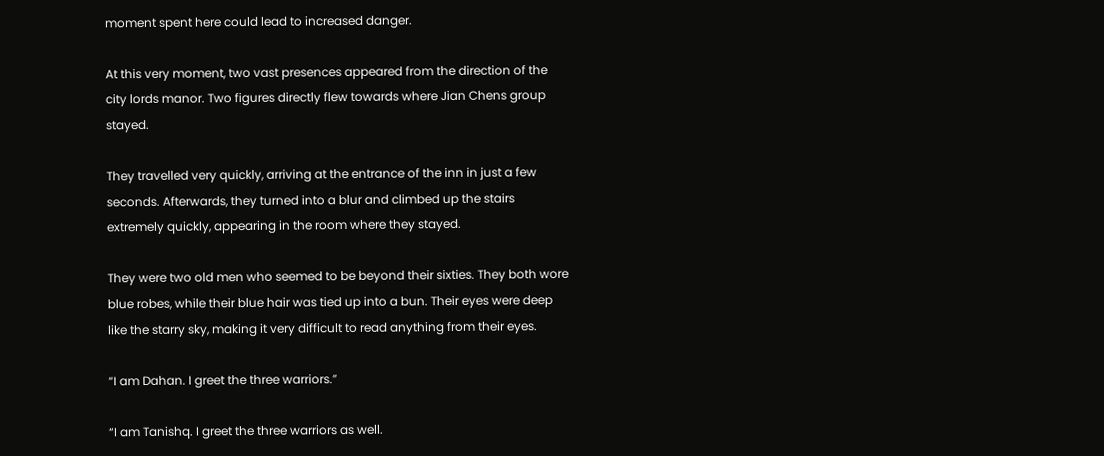moment spent here could lead to increased danger.

At this very moment, two vast presences appeared from the direction of the city lords manor. Two figures directly flew towards where Jian Chens group stayed.

They travelled very quickly, arriving at the entrance of the inn in just a few seconds. Afterwards, they turned into a blur and climbed up the stairs extremely quickly, appearing in the room where they stayed.

They were two old men who seemed to be beyond their sixties. They both wore blue robes, while their blue hair was tied up into a bun. Their eyes were deep like the starry sky, making it very difficult to read anything from their eyes.

“I am Dahan. I greet the three warriors.”

“I am Tanishq. I greet the three warriors as well.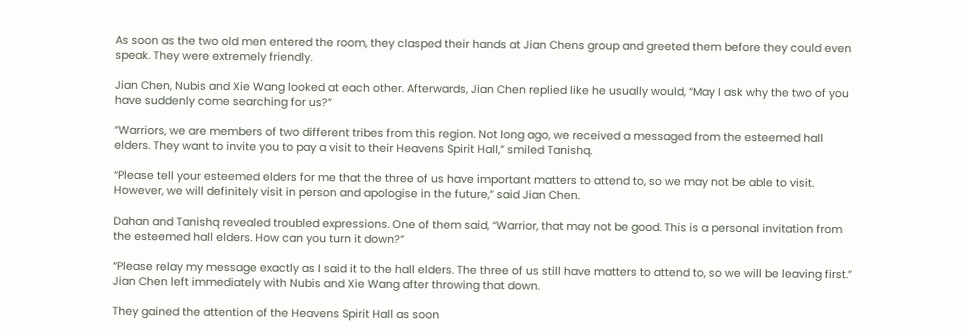As soon as the two old men entered the room, they clasped their hands at Jian Chens group and greeted them before they could even speak. They were extremely friendly.

Jian Chen, Nubis and Xie Wang looked at each other. Afterwards, Jian Chen replied like he usually would, “May I ask why the two of you have suddenly come searching for us?”

“Warriors, we are members of two different tribes from this region. Not long ago, we received a messaged from the esteemed hall elders. They want to invite you to pay a visit to their Heavens Spirit Hall,” smiled Tanishq.

“Please tell your esteemed elders for me that the three of us have important matters to attend to, so we may not be able to visit. However, we will definitely visit in person and apologise in the future,” said Jian Chen.

Dahan and Tanishq revealed troubled expressions. One of them said, “Warrior, that may not be good. This is a personal invitation from the esteemed hall elders. How can you turn it down?”

“Please relay my message exactly as I said it to the hall elders. The three of us still have matters to attend to, so we will be leaving first.” Jian Chen left immediately with Nubis and Xie Wang after throwing that down.

They gained the attention of the Heavens Spirit Hall as soon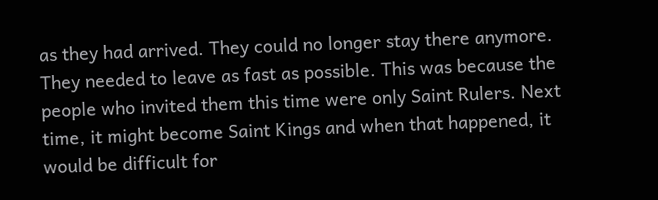as they had arrived. They could no longer stay there anymore. They needed to leave as fast as possible. This was because the people who invited them this time were only Saint Rulers. Next time, it might become Saint Kings and when that happened, it would be difficult for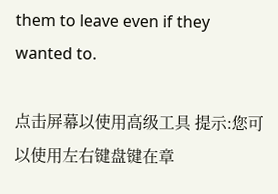them to leave even if they wanted to.

点击屏幕以使用高级工具 提示:您可以使用左右键盘键在章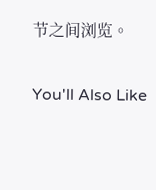节之间浏览。

You'll Also Like